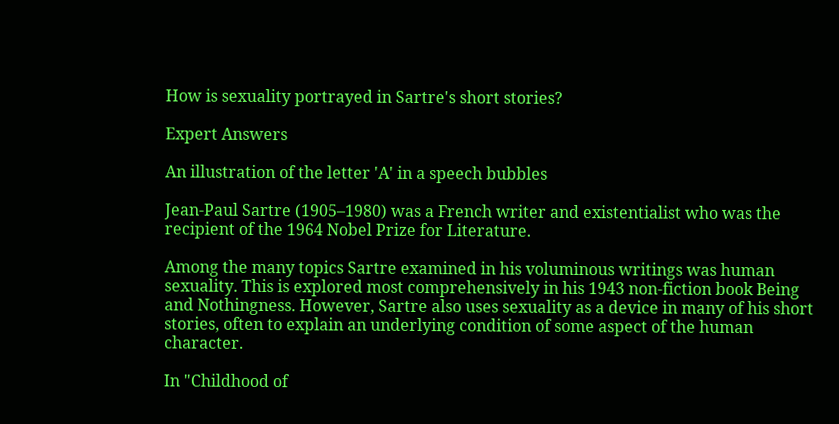How is sexuality portrayed in Sartre's short stories?

Expert Answers

An illustration of the letter 'A' in a speech bubbles

Jean-Paul Sartre (1905–1980) was a French writer and existentialist who was the recipient of the 1964 Nobel Prize for Literature.

Among the many topics Sartre examined in his voluminous writings was human sexuality. This is explored most comprehensively in his 1943 non-fiction book Being and Nothingness. However, Sartre also uses sexuality as a device in many of his short stories, often to explain an underlying condition of some aspect of the human character.

In "Childhood of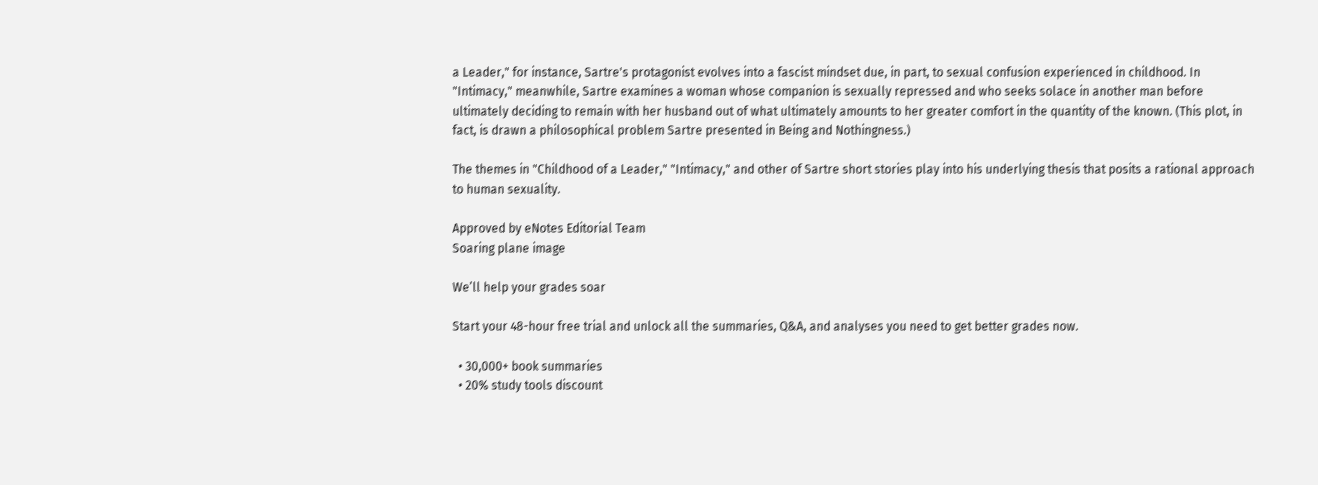a Leader," for instance, Sartre's protagonist evolves into a fascist mindset due, in part, to sexual confusion experienced in childhood. In "Intimacy," meanwhile, Sartre examines a woman whose companion is sexually repressed and who seeks solace in another man before ultimately deciding to remain with her husband out of what ultimately amounts to her greater comfort in the quantity of the known. (This plot, in fact, is drawn a philosophical problem Sartre presented in Being and Nothingness.)

The themes in "Childhood of a Leader," "Intimacy," and other of Sartre short stories play into his underlying thesis that posits a rational approach to human sexuality.

Approved by eNotes Editorial Team
Soaring plane image

We’ll help your grades soar

Start your 48-hour free trial and unlock all the summaries, Q&A, and analyses you need to get better grades now.

  • 30,000+ book summaries
  • 20% study tools discount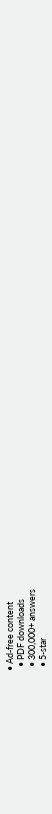• Ad-free content
  • PDF downloads
  • 300,000+ answers
  • 5-star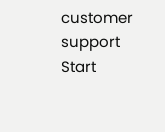customer support
Start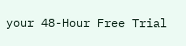your 48-Hour Free Trial